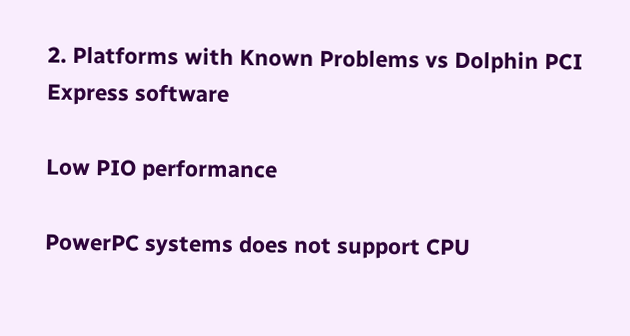2. Platforms with Known Problems vs Dolphin PCI Express software

Low PIO performance

PowerPC systems does not support CPU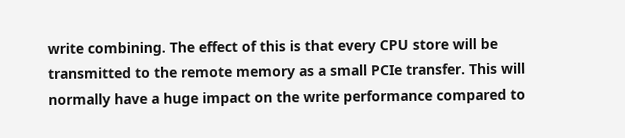write combining. The effect of this is that every CPU store will be transmitted to the remote memory as a small PCIe transfer. This will normally have a huge impact on the write performance compared to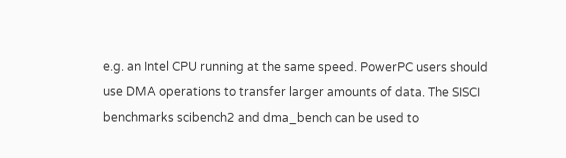e.g. an Intel CPU running at the same speed. PowerPC users should use DMA operations to transfer larger amounts of data. The SISCI benchmarks scibench2 and dma_bench can be used to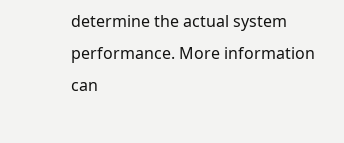determine the actual system performance. More information can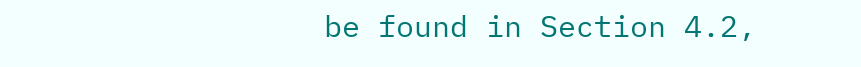be found in Section 4.2,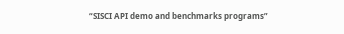“SISCI API demo and benchmarks programs”